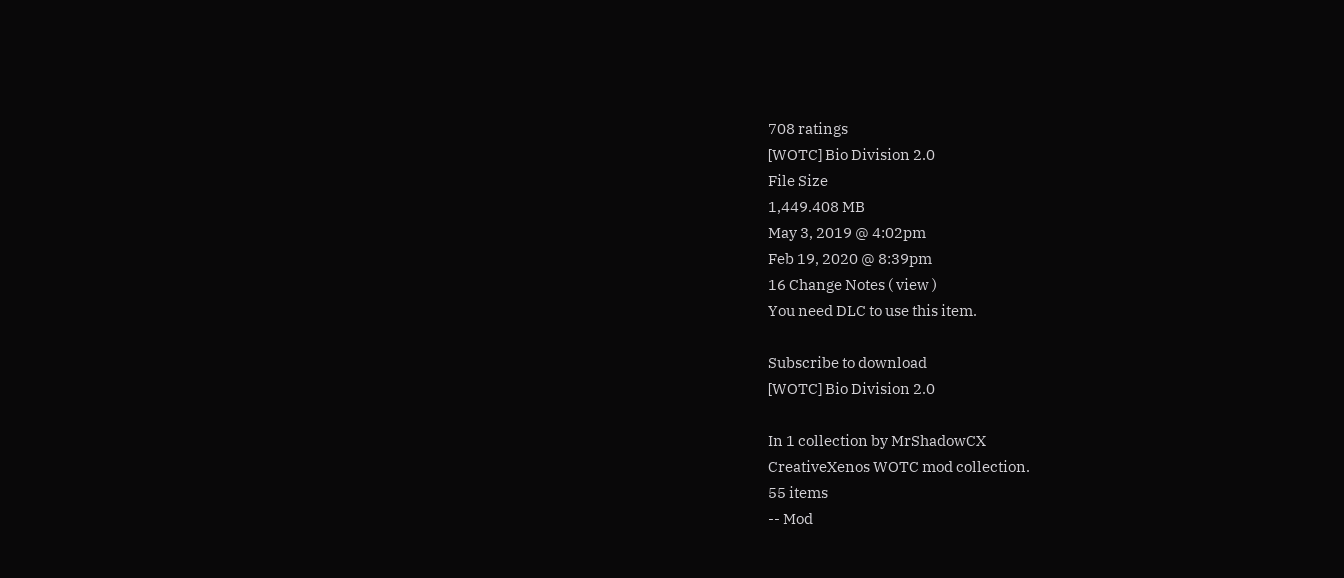708 ratings
[WOTC] Bio Division 2.0
File Size
1,449.408 MB
May 3, 2019 @ 4:02pm
Feb 19, 2020 @ 8:39pm
16 Change Notes ( view )
You need DLC to use this item.

Subscribe to download
[WOTC] Bio Division 2.0

In 1 collection by MrShadowCX
CreativeXenos WOTC mod collection.
55 items
-- Mod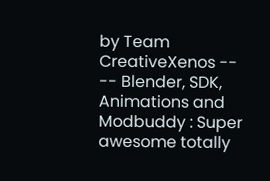by Team CreativeXenos --
-- Blender, SDK, Animations and Modbuddy : Super awesome totally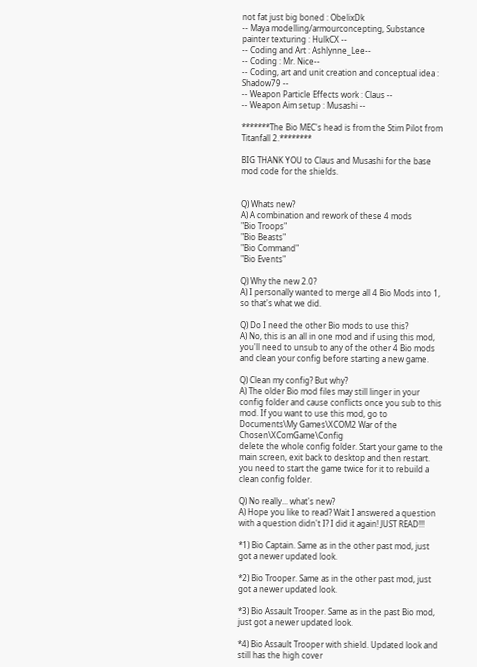not fat just big boned : ObelixDk
-- Maya modelling/armourconcepting, Substance painter texturing : HulkCX --
-- Coding and Art : Ashlynne_Lee--
-- Coding : Mr. Nice--
-- Coding, art and unit creation and conceptual idea : Shadow79 --
-- Weapon Particle Effects work : Claus --
-- Weapon Aim setup : Musashi --

*******The Bio MEC's head is from the Stim Pilot from Titanfall 2.********

BIG THANK YOU to Claus and Musashi for the base mod code for the shields.


Q) Whats new?
A) A combination and rework of these 4 mods
"Bio Troops"
"Bio Beasts"
"Bio Command"
"Bio Events"

Q) Why the new 2.0?
A) I personally wanted to merge all 4 Bio Mods into 1, so that's what we did.

Q) Do I need the other Bio mods to use this?
A) No, this is an all in one mod and if using this mod, you'll need to unsub to any of the other 4 Bio mods and clean your config before starting a new game.

Q) Clean my config? But why?
A) The older Bio mod files may still linger in your config folder and cause conflicts once you sub to this mod. If you want to use this mod, go to Documents\My Games\XCOM2 War of the Chosen\XComGame\Config
delete the whole config folder. Start your game to the main screen, exit back to desktop and then restart.
you need to start the game twice for it to rebuild a clean config folder.

Q) No really... what's new?
A) Hope you like to read? Wait I answered a question with a question didn't I? I did it again! JUST READ!!!

*1) Bio Captain. Same as in the other past mod, just got a newer updated look.

*2) Bio Trooper. Same as in the other past mod, just got a newer updated look.

*3) Bio Assault Trooper. Same as in the past Bio mod, just got a newer updated look.

*4) Bio Assault Trooper with shield. Updated look and still has the high cover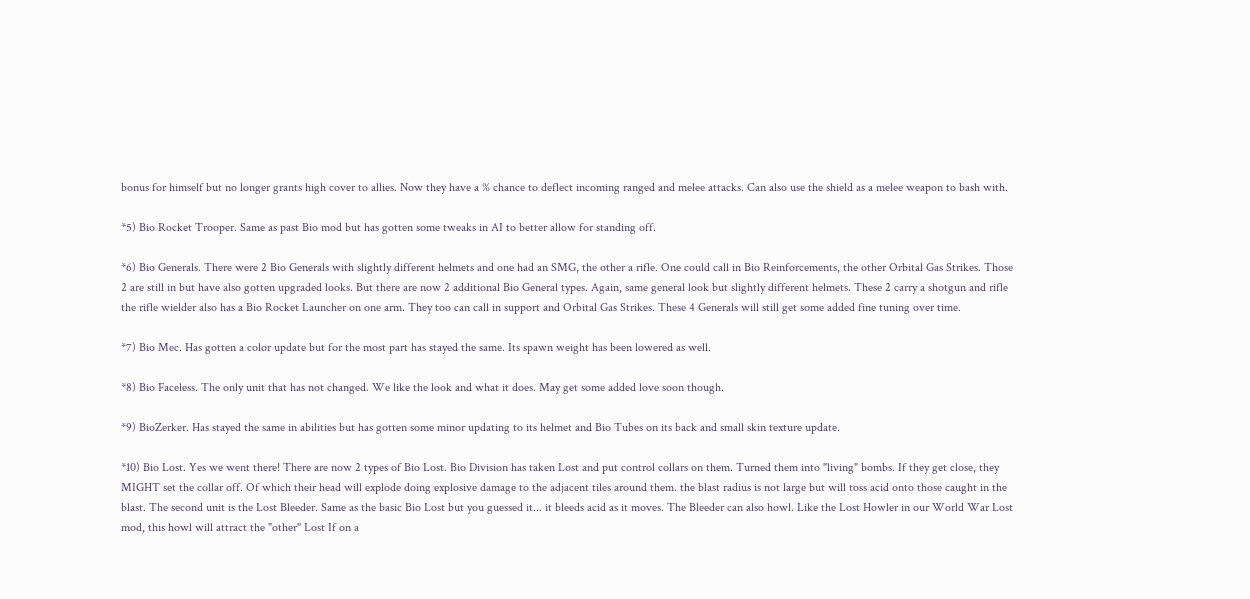bonus for himself but no longer grants high cover to allies. Now they have a % chance to deflect incoming ranged and melee attacks. Can also use the shield as a melee weapon to bash with.

*5) Bio Rocket Trooper. Same as past Bio mod but has gotten some tweaks in AI to better allow for standing off.

*6) Bio Generals. There were 2 Bio Generals with slightly different helmets and one had an SMG, the other a rifle. One could call in Bio Reinforcements, the other Orbital Gas Strikes. Those 2 are still in but have also gotten upgraded looks. But there are now 2 additional Bio General types. Again, same general look but slightly different helmets. These 2 carry a shotgun and rifle the rifle wielder also has a Bio Rocket Launcher on one arm. They too can call in support and Orbital Gas Strikes. These 4 Generals will still get some added fine tuning over time.

*7) Bio Mec. Has gotten a color update but for the most part has stayed the same. Its spawn weight has been lowered as well.

*8) Bio Faceless. The only unit that has not changed. We like the look and what it does. May get some added love soon though.

*9) BioZerker. Has stayed the same in abilities but has gotten some minor updating to its helmet and Bio Tubes on its back and small skin texture update.

*10) Bio Lost. Yes we went there! There are now 2 types of Bio Lost. Bio Division has taken Lost and put control collars on them. Turned them into "living" bombs. If they get close, they MIGHT set the collar off. Of which their head will explode doing explosive damage to the adjacent tiles around them. the blast radius is not large but will toss acid onto those caught in the blast. The second unit is the Lost Bleeder. Same as the basic Bio Lost but you guessed it... it bleeds acid as it moves. The Bleeder can also howl. Like the Lost Howler in our World War Lost mod, this howl will attract the "other" Lost If on a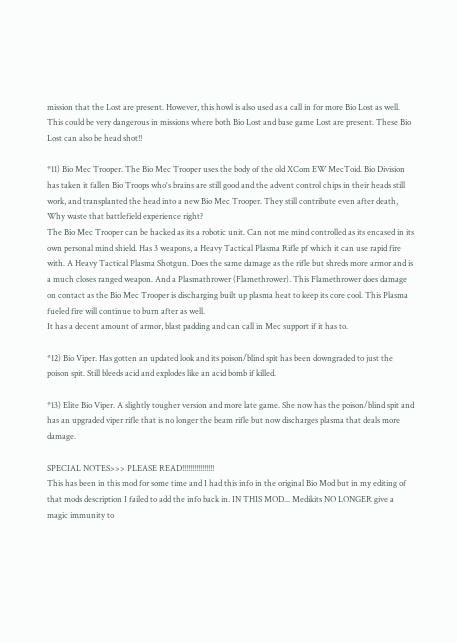mission that the Lost are present. However, this howl is also used as a call in for more Bio Lost as well. This could be very dangerous in missions where both Bio Lost and base game Lost are present. These Bio Lost can also be head shot!!

*11) Bio Mec Trooper. The Bio Mec Trooper uses the body of the old XCom EW MecToid. Bio Division has taken it fallen Bio Troops who's brains are still good and the advent control chips in their heads still work, and transplanted the head into a new Bio Mec Trooper. They still contribute even after death, Why waste that battlefield experience right?
The Bio Mec Trooper can be hacked as its a robotic unit. Can not me mind controlled as its encased in its own personal mind shield. Has 3 weapons, a Heavy Tactical Plasma Rifle pf which it can use rapid fire with. A Heavy Tactical Plasma Shotgun. Does the same damage as the rifle but shreds more armor and is a much closes ranged weapon. And a Plasmathrower (Flamethrower). This Flamethrower does damage on contact as the Bio Mec Trooper is discharging built up plasma heat to keep its core cool. This Plasma fueled fire will continue to burn after as well.
It has a decent amount of armor, blast padding and can call in Mec support if it has to.

*12) Bio Viper. Has gotten an updated look and its poison/blind spit has been downgraded to just the poison spit. Still bleeds acid and explodes like an acid bomb if killed.

*13) Elite Bio Viper. A slightly tougher version and more late game. She now has the poison/blind spit and has an upgraded viper rifle that is no longer the beam rifle but now discharges plasma that deals more damage.

SPECIAL NOTES>>> PLEASE READ!!!!!!!!!!!!!!!!
This has been in this mod for some time and I had this info in the original Bio Mod but in my editing of that mods description I failed to add the info back in. IN THIS MOD... Medikits NO LONGER give a magic immunity to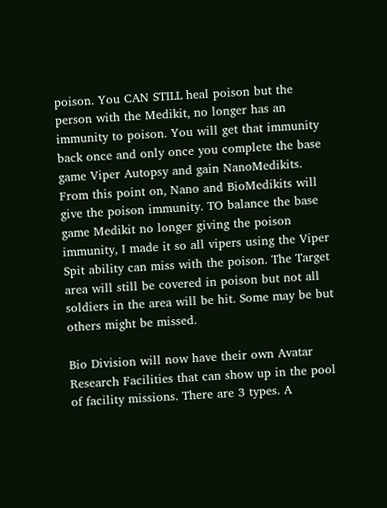poison. You CAN STILL heal poison but the person with the Medikit, no longer has an immunity to poison. You will get that immunity back once and only once you complete the base game Viper Autopsy and gain NanoMedikits. From this point on, Nano and BioMedikits will give the poison immunity. TO balance the base game Medikit no longer giving the poison immunity, I made it so all vipers using the Viper Spit ability can miss with the poison. The Target area will still be covered in poison but not all soldiers in the area will be hit. Some may be but others might be missed.

Bio Division will now have their own Avatar Research Facilities that can show up in the pool of facility missions. There are 3 types. A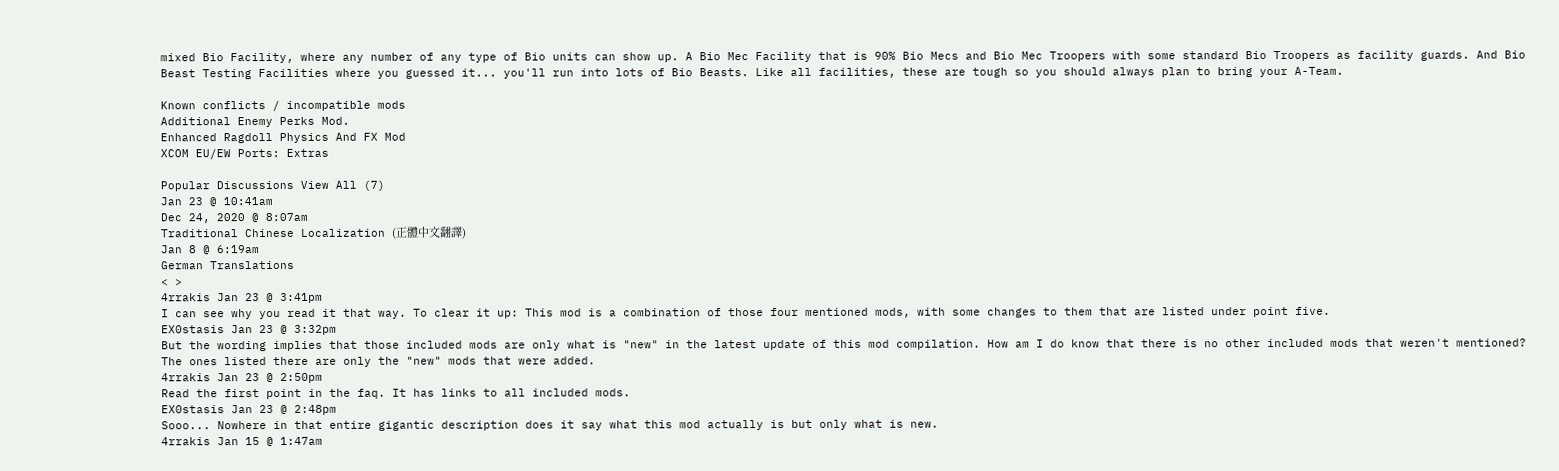mixed Bio Facility, where any number of any type of Bio units can show up. A Bio Mec Facility that is 90% Bio Mecs and Bio Mec Troopers with some standard Bio Troopers as facility guards. And Bio Beast Testing Facilities where you guessed it... you'll run into lots of Bio Beasts. Like all facilities, these are tough so you should always plan to bring your A-Team.

Known conflicts / incompatible mods
Additional Enemy Perks Mod.
Enhanced Ragdoll Physics And FX Mod
XCOM EU/EW Ports: Extras

Popular Discussions View All (7)
Jan 23 @ 10:41am
Dec 24, 2020 @ 8:07am
Traditional Chinese Localization (正體中文翻譯)
Jan 8 @ 6:19am
German Translations
< >
4rrakis Jan 23 @ 3:41pm
I can see why you read it that way. To clear it up: This mod is a combination of those four mentioned mods, with some changes to them that are listed under point five.
EX0stasis Jan 23 @ 3:32pm
But the wording implies that those included mods are only what is "new" in the latest update of this mod compilation. How am I do know that there is no other included mods that weren't mentioned? The ones listed there are only the "new" mods that were added.
4rrakis Jan 23 @ 2:50pm
Read the first point in the faq. It has links to all included mods.
EX0stasis Jan 23 @ 2:48pm
Sooo... Nowhere in that entire gigantic description does it say what this mod actually is but only what is new.
4rrakis Jan 15 @ 1:47am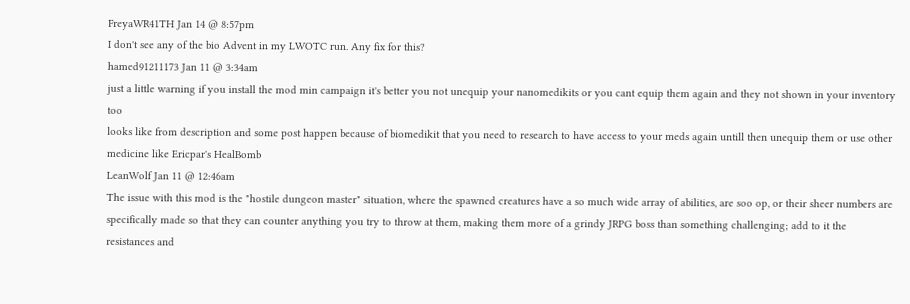FreyaWR41TH Jan 14 @ 8:57pm
I don't see any of the bio Advent in my LWOTC run. Any fix for this?
hamed91211173 Jan 11 @ 3:34am
just a little warning if you install the mod min campaign it's better you not unequip your nanomedikits or you cant equip them again and they not shown in your inventory too
looks like from description and some post happen because of biomedikit that you need to research to have access to your meds again untill then unequip them or use other medicine like Ericpar's HealBomb
LeanWolf Jan 11 @ 12:46am
The issue with this mod is the "hostile dungeon master" situation, where the spawned creatures have a so much wide array of abilities, are soo op, or their sheer numbers are specifically made so that they can counter anything you try to throw at them, making them more of a grindy JRPG boss than something challenging; add to it the resistances and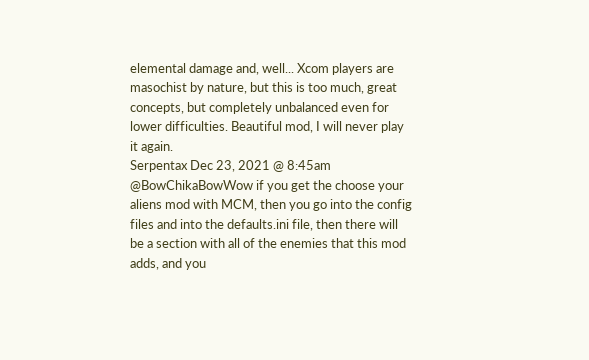elemental damage and, well... Xcom players are masochist by nature, but this is too much, great concepts, but completely unbalanced even for lower difficulties. Beautiful mod, I will never play it again.
Serpentax Dec 23, 2021 @ 8:45am
@BowChikaBowWow if you get the choose your aliens mod with MCM, then you go into the config files and into the defaults.ini file, then there will be a section with all of the enemies that this mod adds, and you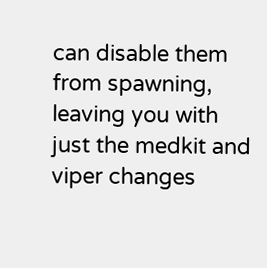can disable them from spawning, leaving you with just the medkit and viper changes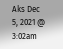Aks Dec 5, 2021 @ 3:02am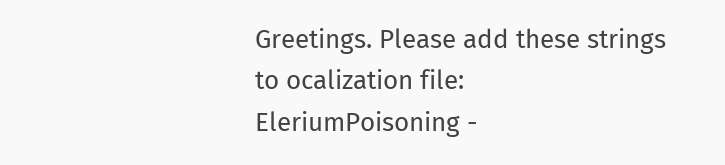Greetings. Please add these strings to ocalization file:
EleriumPoisoning -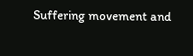Suffering movement and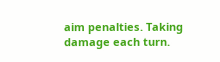aim penalties. Taking damage each turn.